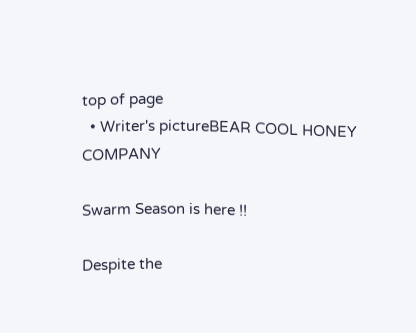top of page
  • Writer's pictureBEAR COOL HONEY COMPANY

Swarm Season is here !!

Despite the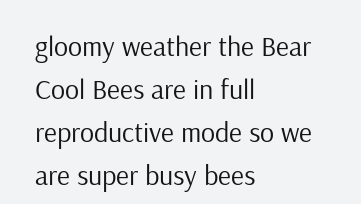gloomy weather the Bear Cool Bees are in full reproductive mode so we are super busy bees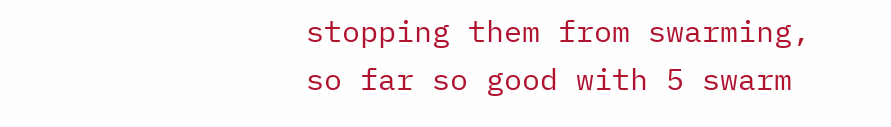stopping them from swarming, so far so good with 5 swarm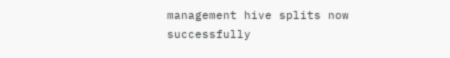management hive splits now successfully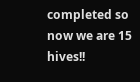completed so now we are 15 hives!!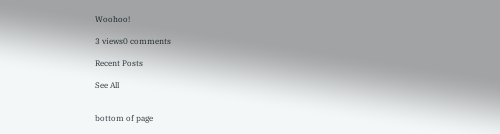Woohoo!

3 views0 comments

Recent Posts

See All


bottom of page